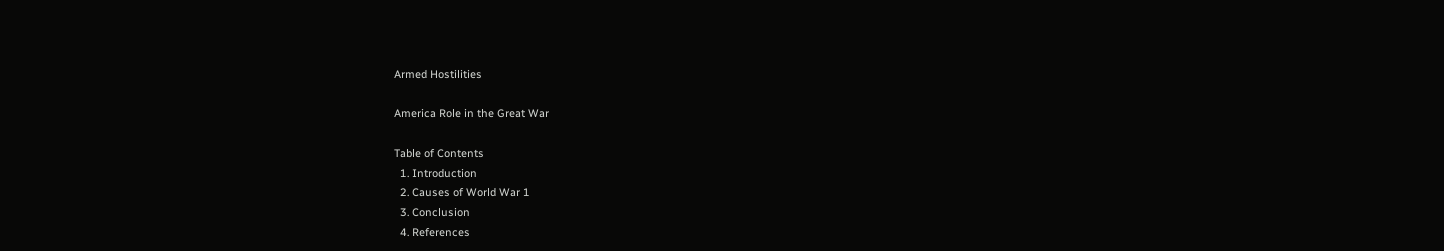Armed Hostilities

America Role in the Great War

Table of Contents
  1. Introduction
  2. Causes of World War 1
  3. Conclusion
  4. References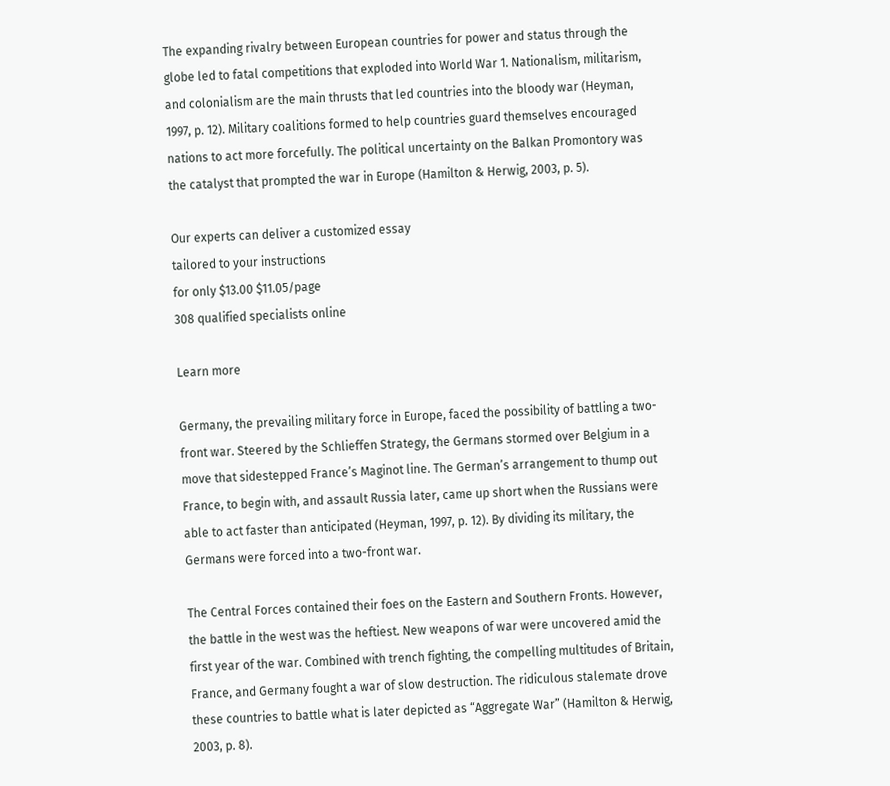The expanding rivalry between European countries for power and status through the globe led to fatal competitions that exploded into World War 1. Nationalism, militarism, and colonialism are the main thrusts that led countries into the bloody war (Heyman, 1997, p. 12). Military coalitions formed to help countries guard themselves encouraged nations to act more forcefully. The political uncertainty on the Balkan Promontory was the catalyst that prompted the war in Europe (Hamilton & Herwig, 2003, p. 5).

Our experts can deliver a customized essay
tailored to your instructions
for only $13.00 $11.05/page
308 qualified specialists online

Learn more

Germany, the prevailing military force in Europe, faced the possibility of battling a two-front war. Steered by the Schlieffen Strategy, the Germans stormed over Belgium in a move that sidestepped France’s Maginot line. The German’s arrangement to thump out France, to begin with, and assault Russia later, came up short when the Russians were able to act faster than anticipated (Heyman, 1997, p. 12). By dividing its military, the Germans were forced into a two-front war.

The Central Forces contained their foes on the Eastern and Southern Fronts. However, the battle in the west was the heftiest. New weapons of war were uncovered amid the first year of the war. Combined with trench fighting, the compelling multitudes of Britain, France, and Germany fought a war of slow destruction. The ridiculous stalemate drove these countries to battle what is later depicted as “Aggregate War” (Hamilton & Herwig, 2003, p. 8).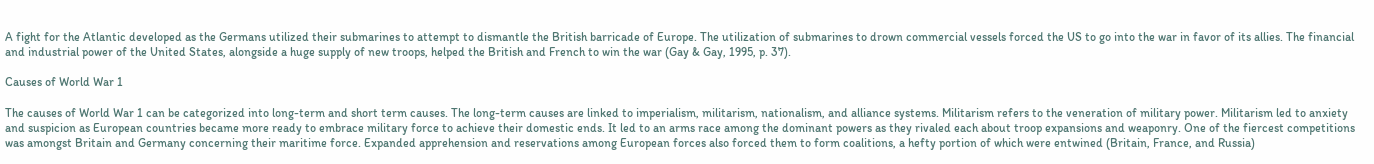A fight for the Atlantic developed as the Germans utilized their submarines to attempt to dismantle the British barricade of Europe. The utilization of submarines to drown commercial vessels forced the US to go into the war in favor of its allies. The financial and industrial power of the United States, alongside a huge supply of new troops, helped the British and French to win the war (Gay & Gay, 1995, p. 37).

Causes of World War 1

The causes of World War 1 can be categorized into long-term and short term causes. The long-term causes are linked to imperialism, militarism, nationalism, and alliance systems. Militarism refers to the veneration of military power. Militarism led to anxiety and suspicion as European countries became more ready to embrace military force to achieve their domestic ends. It led to an arms race among the dominant powers as they rivaled each about troop expansions and weaponry. One of the fiercest competitions was amongst Britain and Germany concerning their maritime force. Expanded apprehension and reservations among European forces also forced them to form coalitions, a hefty portion of which were entwined (Britain, France, and Russia)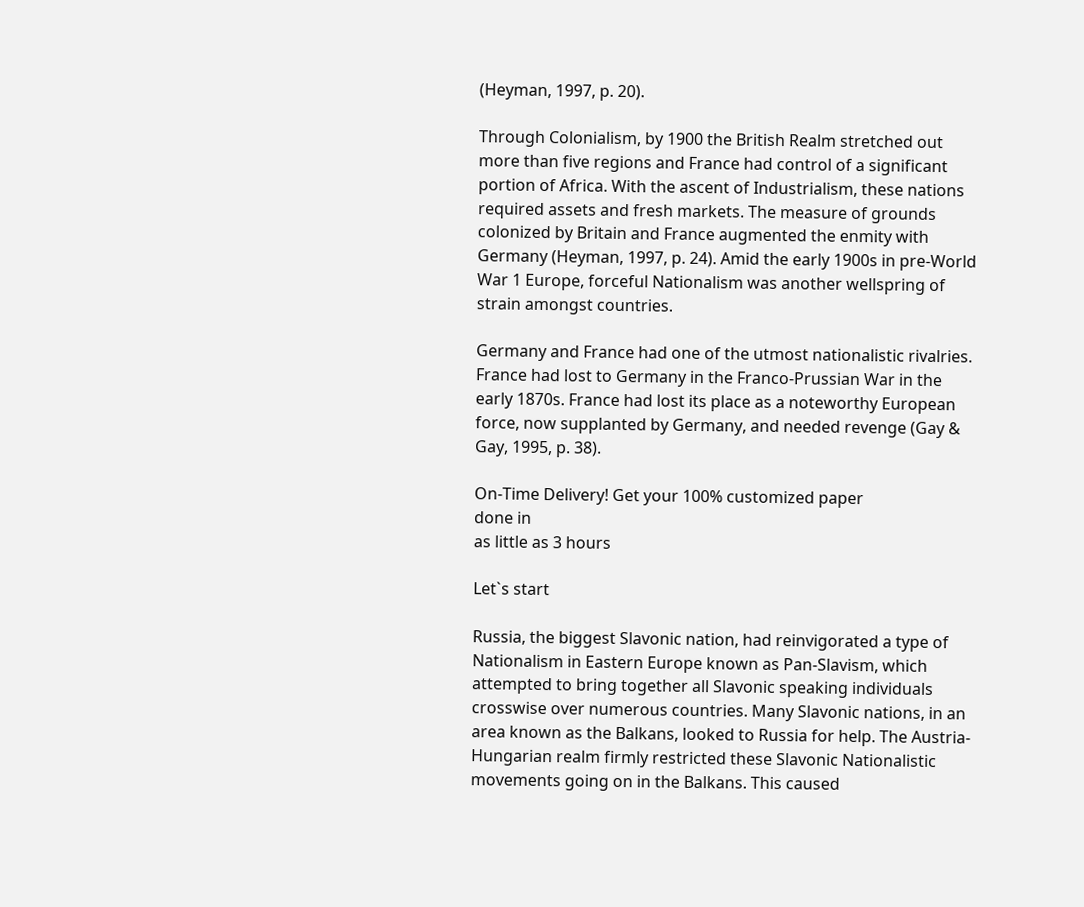(Heyman, 1997, p. 20).

Through Colonialism, by 1900 the British Realm stretched out more than five regions and France had control of a significant portion of Africa. With the ascent of Industrialism, these nations required assets and fresh markets. The measure of grounds colonized by Britain and France augmented the enmity with Germany (Heyman, 1997, p. 24). Amid the early 1900s in pre-World War 1 Europe, forceful Nationalism was another wellspring of strain amongst countries.

Germany and France had one of the utmost nationalistic rivalries. France had lost to Germany in the Franco-Prussian War in the early 1870s. France had lost its place as a noteworthy European force, now supplanted by Germany, and needed revenge (Gay & Gay, 1995, p. 38).

On-Time Delivery! Get your 100% customized paper
done in
as little as 3 hours

Let`s start

Russia, the biggest Slavonic nation, had reinvigorated a type of Nationalism in Eastern Europe known as Pan-Slavism, which attempted to bring together all Slavonic speaking individuals crosswise over numerous countries. Many Slavonic nations, in an area known as the Balkans, looked to Russia for help. The Austria-Hungarian realm firmly restricted these Slavonic Nationalistic movements going on in the Balkans. This caused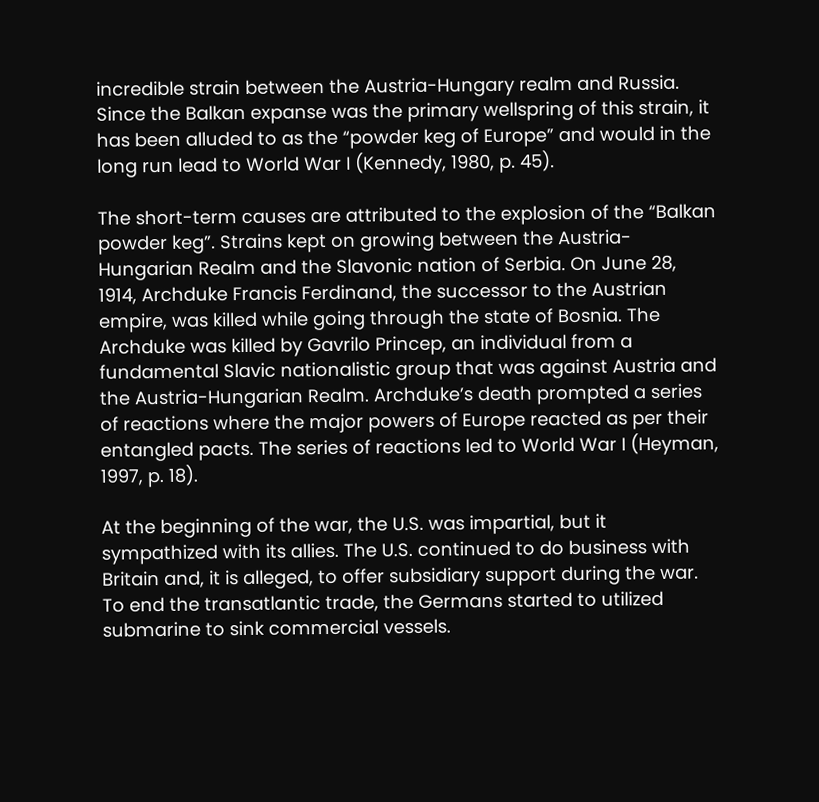incredible strain between the Austria-Hungary realm and Russia. Since the Balkan expanse was the primary wellspring of this strain, it has been alluded to as the “powder keg of Europe” and would in the long run lead to World War I (Kennedy, 1980, p. 45).

The short-term causes are attributed to the explosion of the “Balkan powder keg”. Strains kept on growing between the Austria-Hungarian Realm and the Slavonic nation of Serbia. On June 28, 1914, Archduke Francis Ferdinand, the successor to the Austrian empire, was killed while going through the state of Bosnia. The Archduke was killed by Gavrilo Princep, an individual from a fundamental Slavic nationalistic group that was against Austria and the Austria-Hungarian Realm. Archduke’s death prompted a series of reactions where the major powers of Europe reacted as per their entangled pacts. The series of reactions led to World War I (Heyman, 1997, p. 18).

At the beginning of the war, the U.S. was impartial, but it sympathized with its allies. The U.S. continued to do business with Britain and, it is alleged, to offer subsidiary support during the war. To end the transatlantic trade, the Germans started to utilized submarine to sink commercial vessels.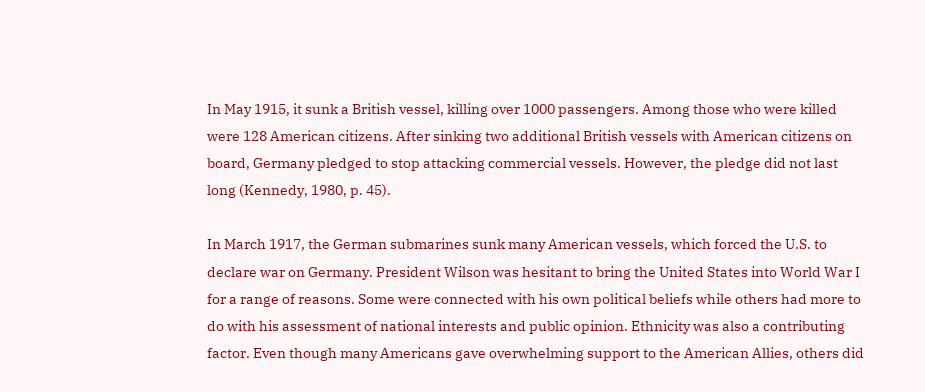In May 1915, it sunk a British vessel, killing over 1000 passengers. Among those who were killed were 128 American citizens. After sinking two additional British vessels with American citizens on board, Germany pledged to stop attacking commercial vessels. However, the pledge did not last long (Kennedy, 1980, p. 45).

In March 1917, the German submarines sunk many American vessels, which forced the U.S. to declare war on Germany. President Wilson was hesitant to bring the United States into World War I for a range of reasons. Some were connected with his own political beliefs while others had more to do with his assessment of national interests and public opinion. Ethnicity was also a contributing factor. Even though many Americans gave overwhelming support to the American Allies, others did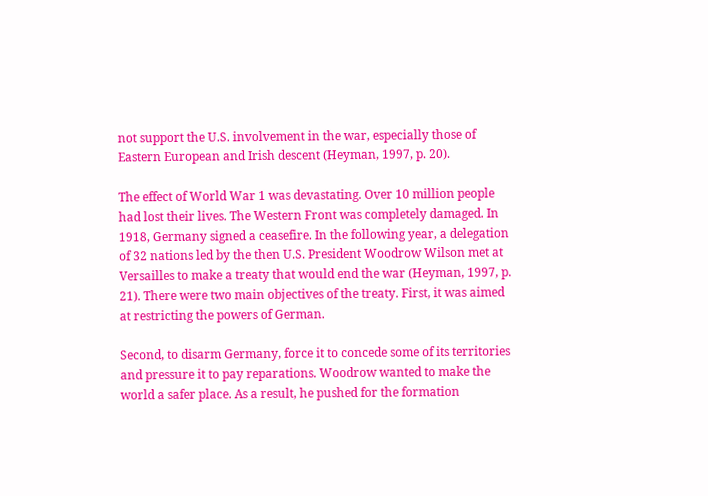not support the U.S. involvement in the war, especially those of Eastern European and Irish descent (Heyman, 1997, p. 20).

The effect of World War 1 was devastating. Over 10 million people had lost their lives. The Western Front was completely damaged. In 1918, Germany signed a ceasefire. In the following year, a delegation of 32 nations led by the then U.S. President Woodrow Wilson met at Versailles to make a treaty that would end the war (Heyman, 1997, p. 21). There were two main objectives of the treaty. First, it was aimed at restricting the powers of German.

Second, to disarm Germany, force it to concede some of its territories and pressure it to pay reparations. Woodrow wanted to make the world a safer place. As a result, he pushed for the formation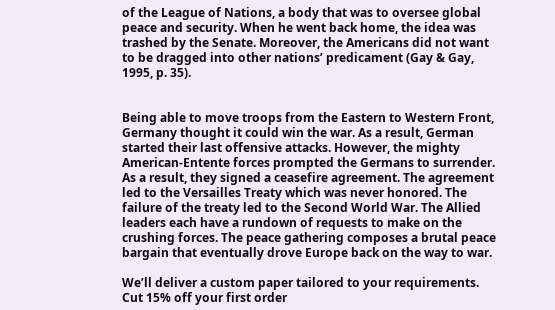of the League of Nations, a body that was to oversee global peace and security. When he went back home, the idea was trashed by the Senate. Moreover, the Americans did not want to be dragged into other nations’ predicament (Gay & Gay, 1995, p. 35).


Being able to move troops from the Eastern to Western Front, Germany thought it could win the war. As a result, German started their last offensive attacks. However, the mighty American-Entente forces prompted the Germans to surrender. As a result, they signed a ceasefire agreement. The agreement led to the Versailles Treaty which was never honored. The failure of the treaty led to the Second World War. The Allied leaders each have a rundown of requests to make on the crushing forces. The peace gathering composes a brutal peace bargain that eventually drove Europe back on the way to war.

We’ll deliver a custom paper tailored to your requirements.
Cut 15% off your first order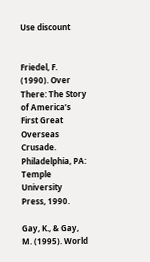Use discount


Friedel, F. (1990). Over There: The Story of America’s First Great Overseas Crusade. Philadelphia, PA: Temple University Press, 1990.

Gay, K., & Gay, M. (1995). World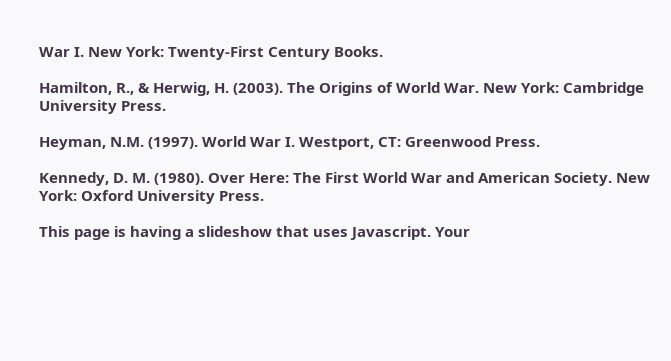War I. New York: Twenty-First Century Books.

Hamilton, R., & Herwig, H. (2003). The Origins of World War. New York: Cambridge University Press.

Heyman, N.M. (1997). World War I. Westport, CT: Greenwood Press.

Kennedy, D. M. (1980). Over Here: The First World War and American Society. New York: Oxford University Press.

This page is having a slideshow that uses Javascript. Your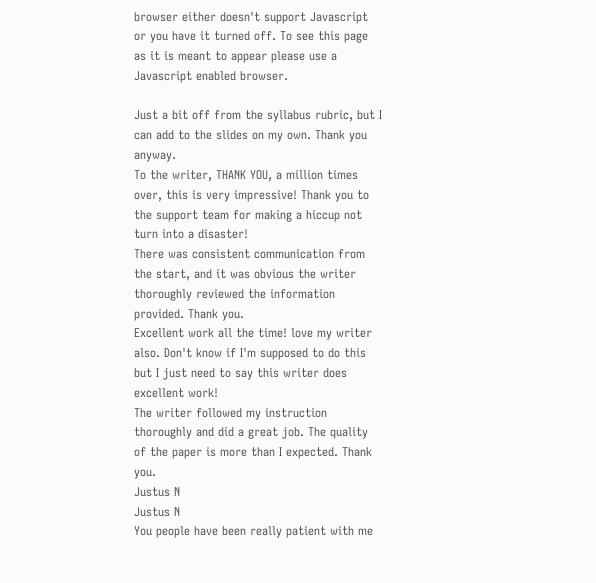browser either doesn't support Javascript or you have it turned off. To see this page as it is meant to appear please use a Javascript enabled browser.

Just a bit off from the syllabus rubric, but I can add to the slides on my own. Thank you anyway.
To the writer, THANK YOU, a million times over, this is very impressive! Thank you to the support team for making a hiccup not turn into a disaster!
There was consistent communication from the start, and it was obvious the writer thoroughly reviewed the information provided. Thank you.
Excellent work all the time! love my writer also. Don't know if I'm supposed to do this but I just need to say this writer does excellent work!
The writer followed my instruction thoroughly and did a great job. The quality of the paper is more than I expected. Thank you.
Justus N
Justus N
You people have been really patient with me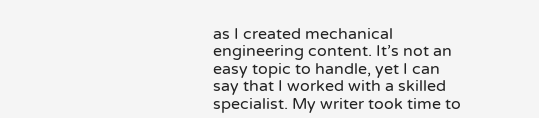as I created mechanical engineering content. It’s not an easy topic to handle, yet I can say that I worked with a skilled specialist. My writer took time to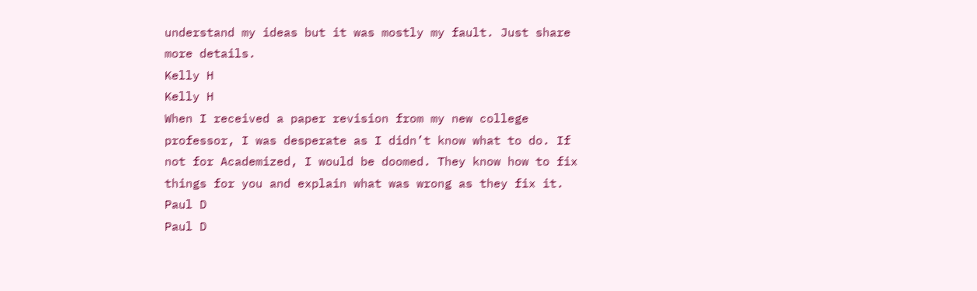understand my ideas but it was mostly my fault. Just share more details.
Kelly H
Kelly H
When I received a paper revision from my new college professor, I was desperate as I didn’t know what to do. If not for Academized, I would be doomed. They know how to fix things for you and explain what was wrong as they fix it.
Paul D
Paul D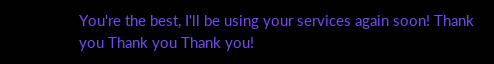You're the best, I'll be using your services again soon! Thank you Thank you Thank you!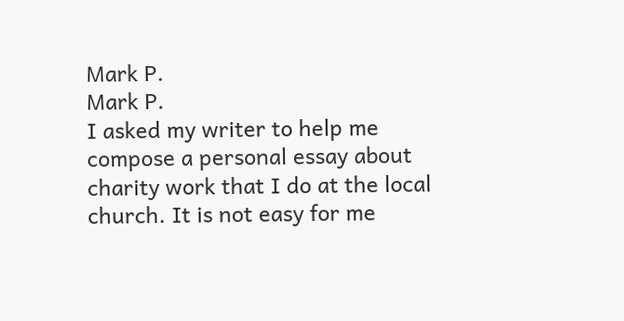Mark P.
Mark P.
I asked my writer to help me compose a personal essay about charity work that I do at the local church. It is not easy for me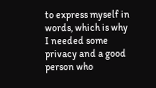to express myself in words, which is why I needed some privacy and a good person who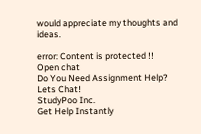would appreciate my thoughts and ideas.

error: Content is protected !!
Open chat
Do You Need Assignment Help? Lets Chat!
StudyPoo Inc.
Get Help Instantly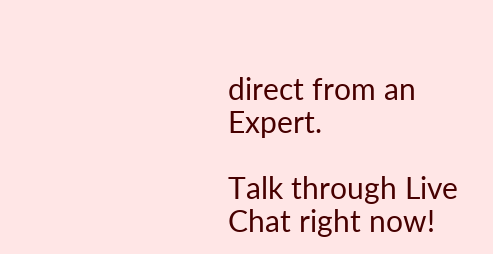direct from an Expert.

Talk through Live Chat right now!